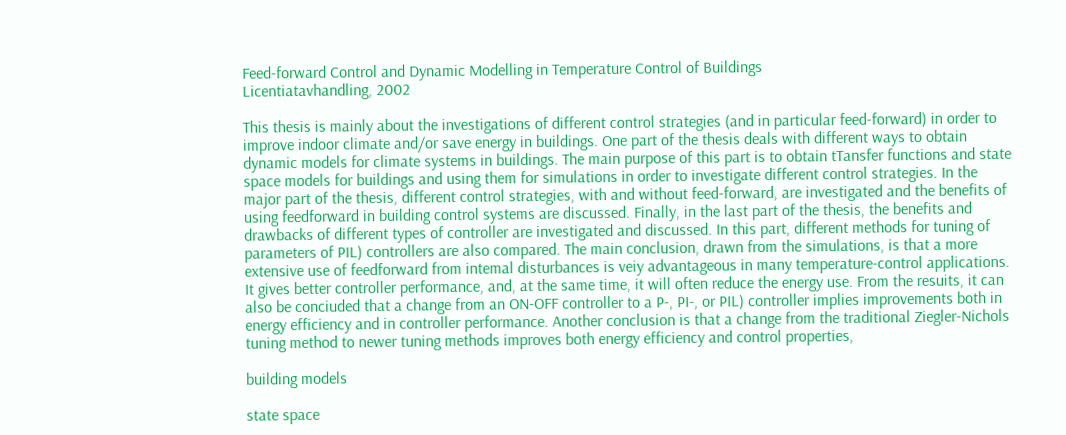Feed-forward Control and Dynamic Modelling in Temperature Control of Buildings
Licentiatavhandling, 2002

This thesis is mainly about the investigations of different control strategies (and in particular feed-forward) in order to improve indoor climate and/or save energy in buildings. One part of the thesis deals with different ways to obtain dynamic models for climate systems in buildings. The main purpose of this part is to obtain tTansfer functions and state space models for buildings and using them for simulations in order to investigate different control strategies. In the major part of the thesis, different control strategies, with and without feed-forward, are investigated and the benefits of using feedforward in building control systems are discussed. Finally, in the last part of the thesis, the benefits and drawbacks of different types of controller are investigated and discussed. In this part, different methods for tuning of parameters of PIL) controllers are also compared. The main conclusion, drawn from the simulations, is that a more extensive use of feedforward from intemal disturbances is veiy advantageous in many temperature-control applications. It gives better controller performance, and, at the same time, it will often reduce the energy use. From the resuits, it can also be conciuded that a change from an ON-OFF controller to a P-, PI-, or PIL) controller implies improvements both in energy efficiency and in controller performance. Another conclusion is that a change from the traditional Ziegler-Nichols tuning method to newer tuning methods improves both energy efficiency and control properties,

building models

state space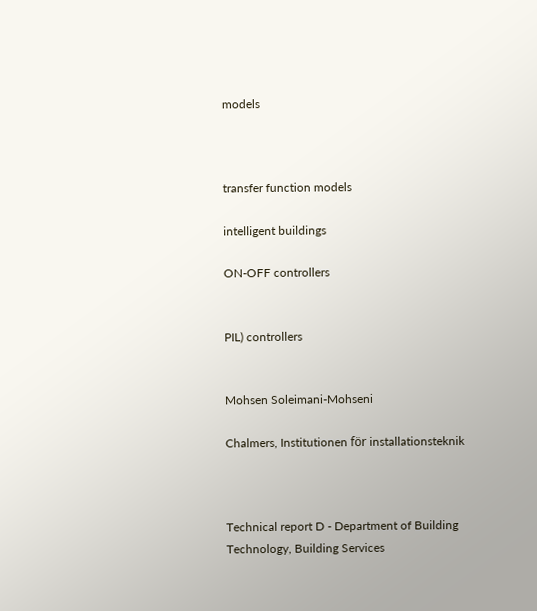models



transfer function models

intelligent buildings

ON-OFF controllers


PIL) controllers


Mohsen Soleimani-Mohseni

Chalmers, Institutionen för installationsteknik



Technical report D - Department of Building Technology, Building Services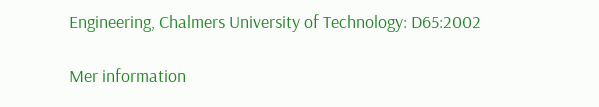Engineering, Chalmers University of Technology: D65:2002

Mer information